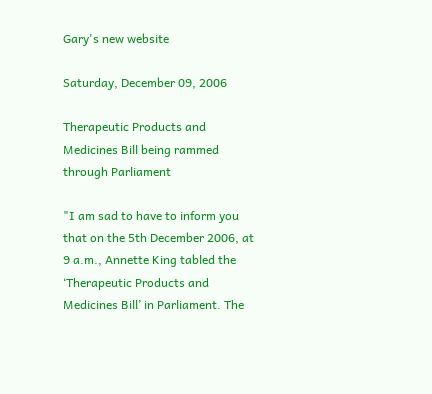Gary's new website

Saturday, December 09, 2006

Therapeutic Products and Medicines Bill being rammed through Parliament

"I am sad to have to inform you that on the 5th December 2006, at 9 a.m., Annette King tabled the ‘Therapeutic Products and Medicines Bill’ in Parliament. The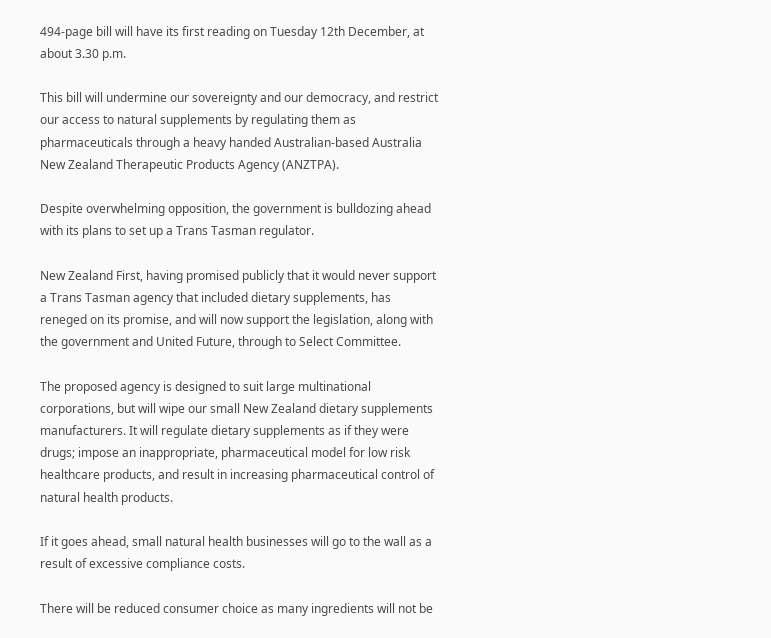494-page bill will have its first reading on Tuesday 12th December, at about 3.30 p.m.

This bill will undermine our sovereignty and our democracy, and restrict our access to natural supplements by regulating them as pharmaceuticals through a heavy handed Australian-based Australia New Zealand Therapeutic Products Agency (ANZTPA).

Despite overwhelming opposition, the government is bulldozing ahead with its plans to set up a Trans Tasman regulator.

New Zealand First, having promised publicly that it would never support a Trans Tasman agency that included dietary supplements, has reneged on its promise, and will now support the legislation, along with the government and United Future, through to Select Committee.

The proposed agency is designed to suit large multinational corporations, but will wipe our small New Zealand dietary supplements manufacturers. It will regulate dietary supplements as if they were drugs; impose an inappropriate, pharmaceutical model for low risk healthcare products, and result in increasing pharmaceutical control of natural health products.

If it goes ahead, small natural health businesses will go to the wall as a result of excessive compliance costs.

There will be reduced consumer choice as many ingredients will not be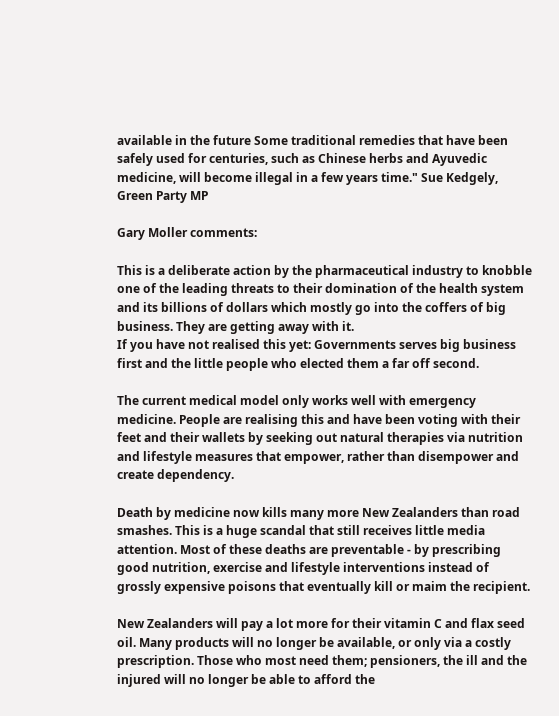available in the future Some traditional remedies that have been safely used for centuries, such as Chinese herbs and Ayuvedic medicine, will become illegal in a few years time." Sue Kedgely, Green Party MP

Gary Moller comments:

This is a deliberate action by the pharmaceutical industry to knobble one of the leading threats to their domination of the health system and its billions of dollars which mostly go into the coffers of big business. They are getting away with it.
If you have not realised this yet: Governments serves big business first and the little people who elected them a far off second.

The current medical model only works well with emergency medicine. People are realising this and have been voting with their feet and their wallets by seeking out natural therapies via nutrition and lifestyle measures that empower, rather than disempower and create dependency.

Death by medicine now kills many more New Zealanders than road smashes. This is a huge scandal that still receives little media attention. Most of these deaths are preventable - by prescribing good nutrition, exercise and lifestyle interventions instead of grossly expensive poisons that eventually kill or maim the recipient.

New Zealanders will pay a lot more for their vitamin C and flax seed oil. Many products will no longer be available, or only via a costly prescription. Those who most need them; pensioners, the ill and the injured will no longer be able to afford the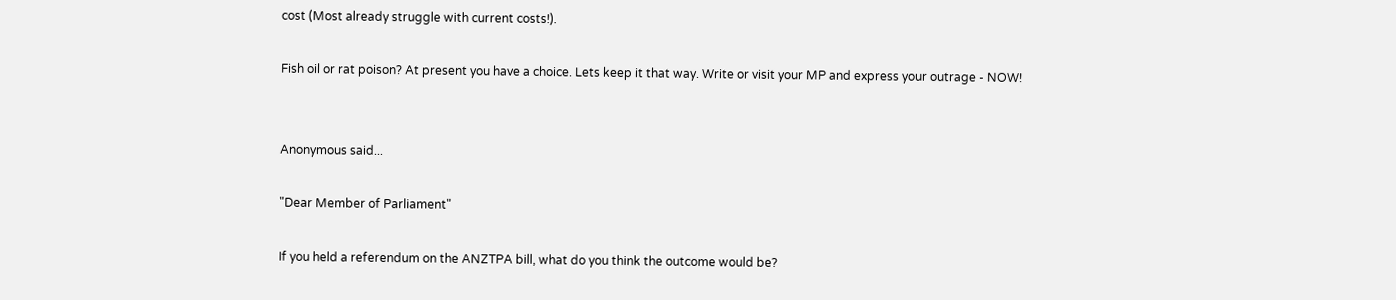cost (Most already struggle with current costs!).

Fish oil or rat poison? At present you have a choice. Lets keep it that way. Write or visit your MP and express your outrage - NOW!


Anonymous said...

"Dear Member of Parliament"

If you held a referendum on the ANZTPA bill, what do you think the outcome would be?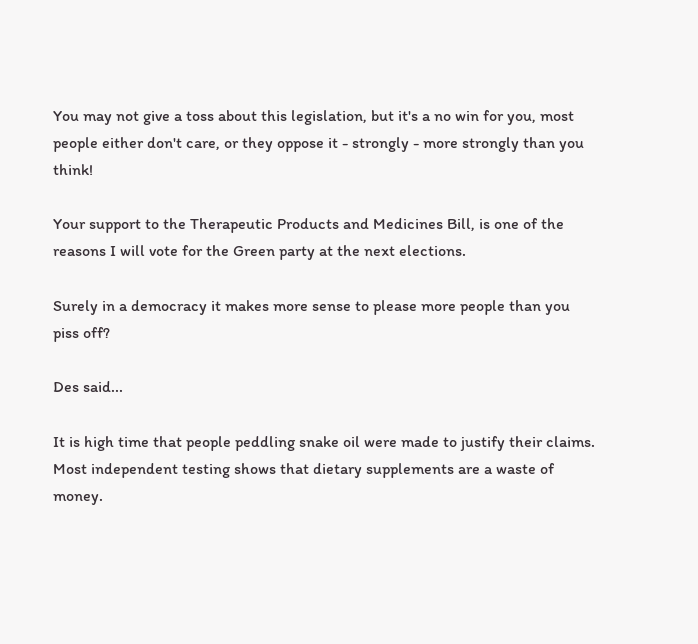You may not give a toss about this legislation, but it's a no win for you, most people either don't care, or they oppose it - strongly - more strongly than you think!

Your support to the Therapeutic Products and Medicines Bill, is one of the reasons I will vote for the Green party at the next elections.

Surely in a democracy it makes more sense to please more people than you piss off?

Des said...

It is high time that people peddling snake oil were made to justify their claims. Most independent testing shows that dietary supplements are a waste of money.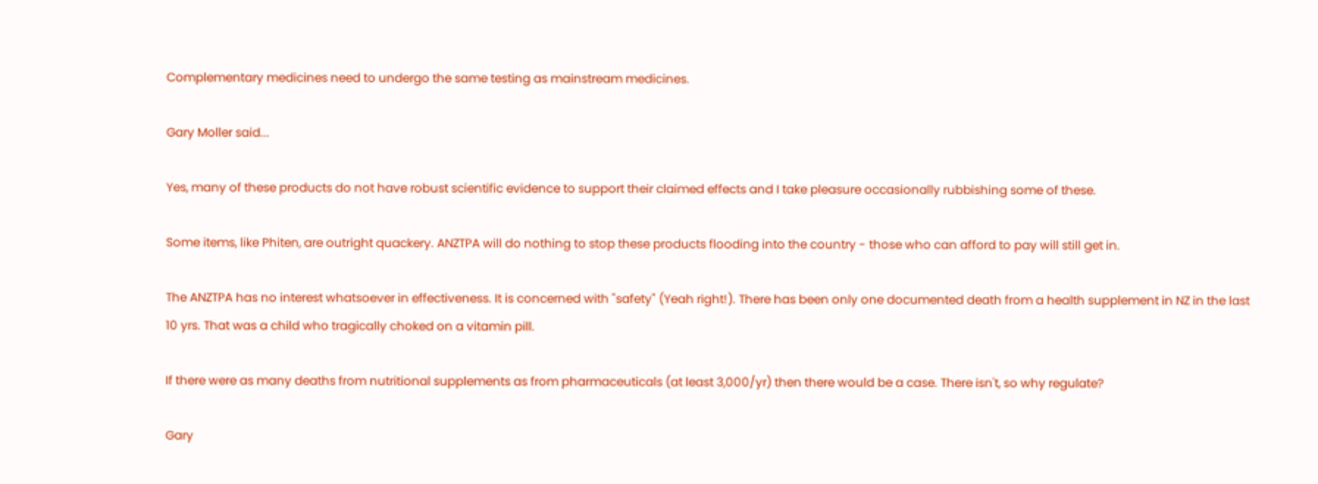Complementary medicines need to undergo the same testing as mainstream medicines.

Gary Moller said...

Yes, many of these products do not have robust scientific evidence to support their claimed effects and I take pleasure occasionally rubbishing some of these.

Some items, like Phiten, are outright quackery. ANZTPA will do nothing to stop these products flooding into the country - those who can afford to pay will still get in.

The ANZTPA has no interest whatsoever in effectiveness. It is concerned with "safety" (Yeah right!). There has been only one documented death from a health supplement in NZ in the last 10 yrs. That was a child who tragically choked on a vitamin pill.

If there were as many deaths from nutritional supplements as from pharmaceuticals (at least 3,000/yr) then there would be a case. There isn't, so why regulate?

Gary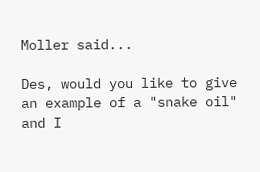Moller said...

Des, would you like to give an example of a "snake oil" and I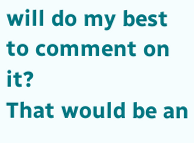will do my best to comment on it?
That would be an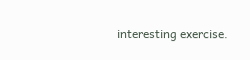interesting exercise.